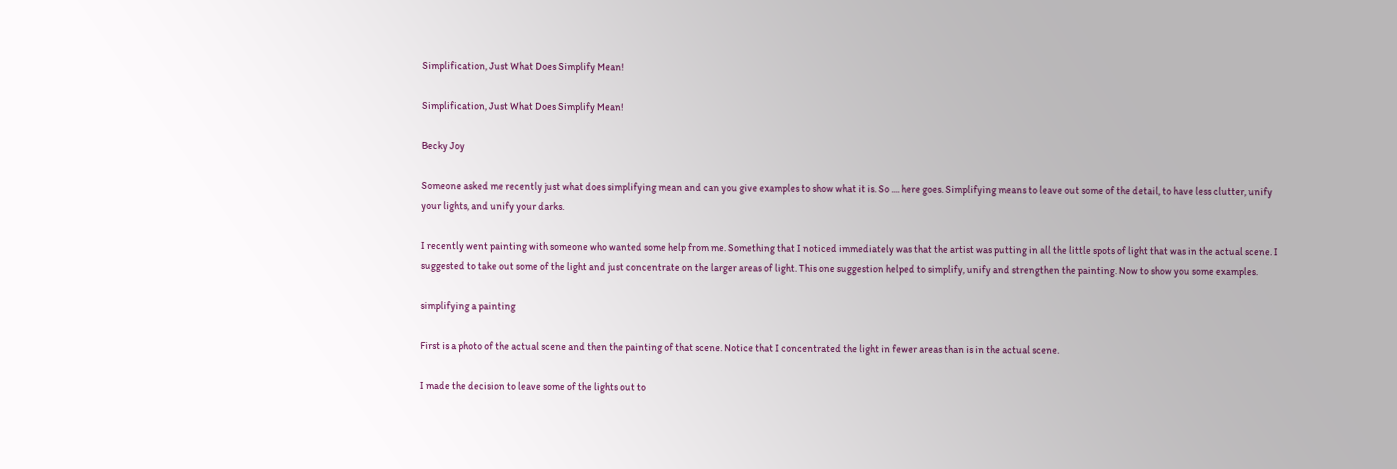Simplification, Just What Does Simplify Mean!

Simplification, Just What Does Simplify Mean!

Becky Joy

Someone asked me recently just what does simplifying mean and can you give examples to show what it is. So .... here goes. Simplifying means to leave out some of the detail, to have less clutter, unify your lights, and unify your darks.

I recently went painting with someone who wanted some help from me. Something that I noticed immediately was that the artist was putting in all the little spots of light that was in the actual scene. I suggested to take out some of the light and just concentrate on the larger areas of light. This one suggestion helped to simplify, unify and strengthen the painting. Now to show you some examples.

simplifying a painting

First is a photo of the actual scene and then the painting of that scene. Notice that I concentrated the light in fewer areas than is in the actual scene.

I made the decision to leave some of the lights out to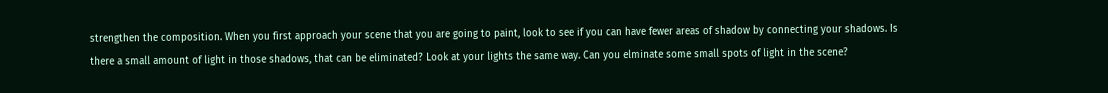strengthen the composition. When you first approach your scene that you are going to paint, look to see if you can have fewer areas of shadow by connecting your shadows. Is there a small amount of light in those shadows, that can be eliminated? Look at your lights the same way. Can you elminate some small spots of light in the scene?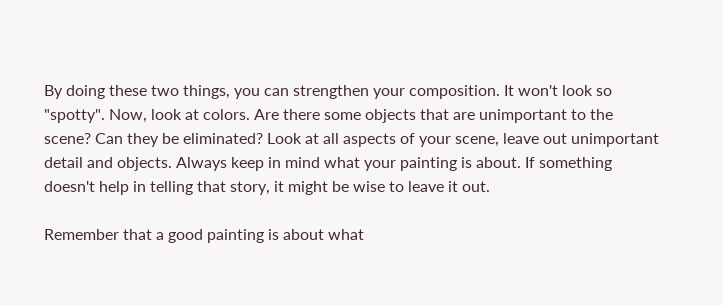By doing these two things, you can strengthen your composition. It won't look so "spotty". Now, look at colors. Are there some objects that are unimportant to the scene? Can they be eliminated? Look at all aspects of your scene, leave out unimportant detail and objects. Always keep in mind what your painting is about. If something doesn't help in telling that story, it might be wise to leave it out.

Remember that a good painting is about what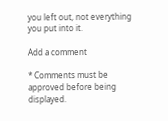you left out, not everything you put into it.

Add a comment

* Comments must be approved before being displayed.